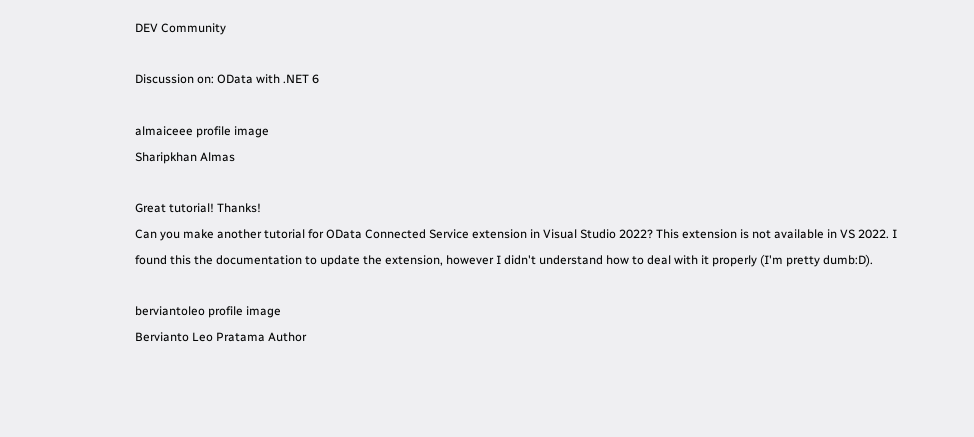DEV Community

Discussion on: OData with .NET 6

almaiceee profile image
Sharipkhan Almas

Great tutorial! Thanks!
Can you make another tutorial for OData Connected Service extension in Visual Studio 2022? This extension is not available in VS 2022. I found this the documentation to update the extension, however I didn't understand how to deal with it properly (I'm pretty dumb:D).

berviantoleo profile image
Bervianto Leo Pratama Author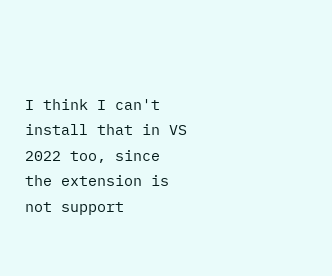I think I can't install that in VS 2022 too, since the extension is not support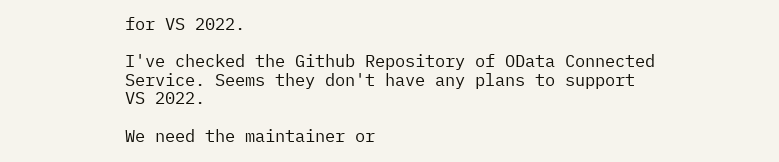for VS 2022.

I've checked the Github Repository of OData Connected Service. Seems they don't have any plans to support VS 2022.

We need the maintainer or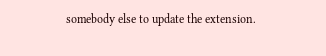somebody else to update the extension.